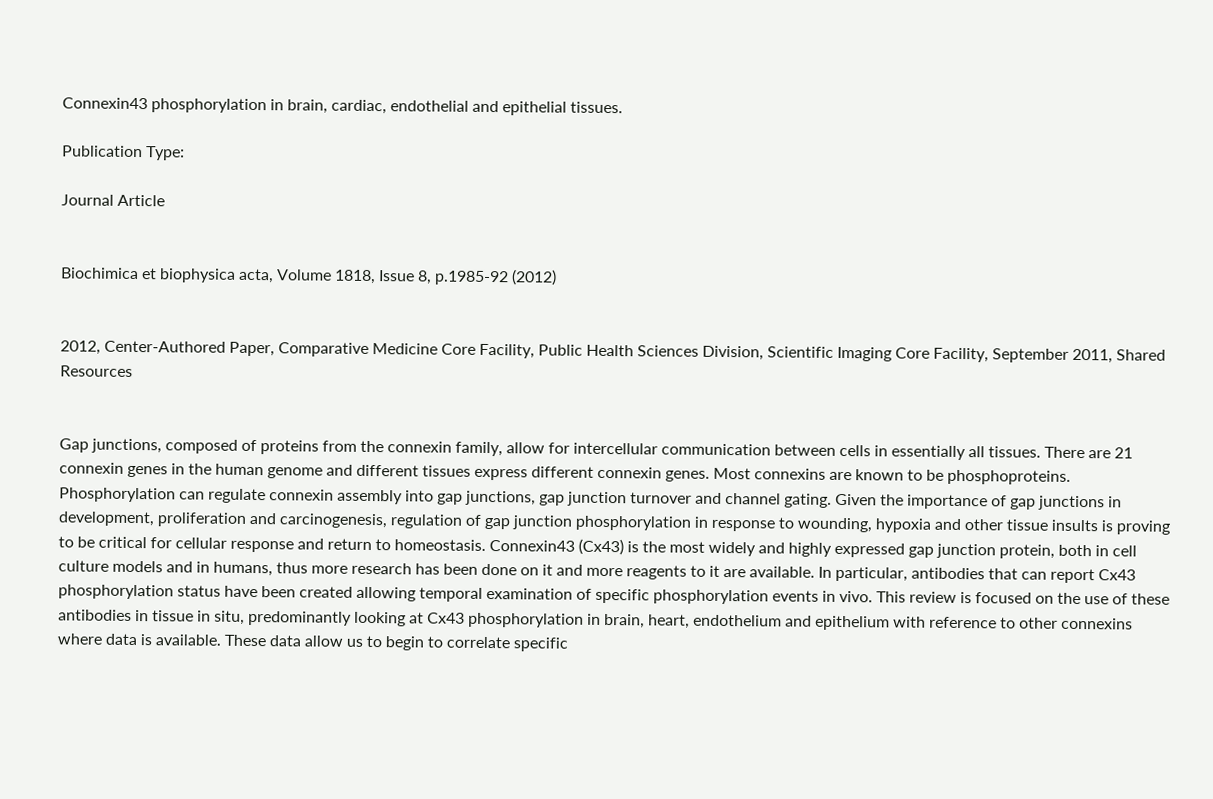Connexin43 phosphorylation in brain, cardiac, endothelial and epithelial tissues.

Publication Type:

Journal Article


Biochimica et biophysica acta, Volume 1818, Issue 8, p.1985-92 (2012)


2012, Center-Authored Paper, Comparative Medicine Core Facility, Public Health Sciences Division, Scientific Imaging Core Facility, September 2011, Shared Resources


Gap junctions, composed of proteins from the connexin family, allow for intercellular communication between cells in essentially all tissues. There are 21 connexin genes in the human genome and different tissues express different connexin genes. Most connexins are known to be phosphoproteins. Phosphorylation can regulate connexin assembly into gap junctions, gap junction turnover and channel gating. Given the importance of gap junctions in development, proliferation and carcinogenesis, regulation of gap junction phosphorylation in response to wounding, hypoxia and other tissue insults is proving to be critical for cellular response and return to homeostasis. Connexin43 (Cx43) is the most widely and highly expressed gap junction protein, both in cell culture models and in humans, thus more research has been done on it and more reagents to it are available. In particular, antibodies that can report Cx43 phosphorylation status have been created allowing temporal examination of specific phosphorylation events in vivo. This review is focused on the use of these antibodies in tissue in situ, predominantly looking at Cx43 phosphorylation in brain, heart, endothelium and epithelium with reference to other connexins where data is available. These data allow us to begin to correlate specific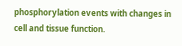phosphorylation events with changes in cell and tissue function.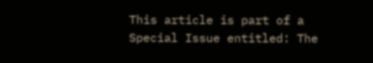This article is part of a Special Issue entitled: The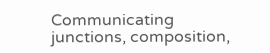Communicating junctions, composition,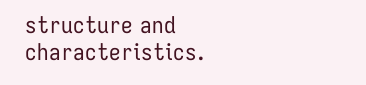structure and characteristics.